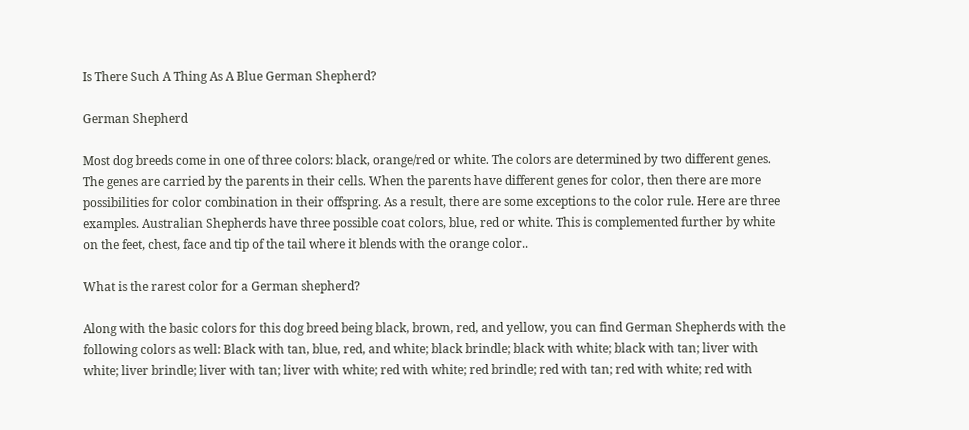Is There Such A Thing As A Blue German Shepherd?

German Shepherd

Most dog breeds come in one of three colors: black, orange/red or white. The colors are determined by two different genes. The genes are carried by the parents in their cells. When the parents have different genes for color, then there are more possibilities for color combination in their offspring. As a result, there are some exceptions to the color rule. Here are three examples. Australian Shepherds have three possible coat colors, blue, red or white. This is complemented further by white on the feet, chest, face and tip of the tail where it blends with the orange color..

What is the rarest color for a German shepherd?

Along with the basic colors for this dog breed being black, brown, red, and yellow, you can find German Shepherds with the following colors as well: Black with tan, blue, red, and white; black brindle; black with white; black with tan; liver with white; liver brindle; liver with tan; liver with white; red with white; red brindle; red with tan; red with white; red with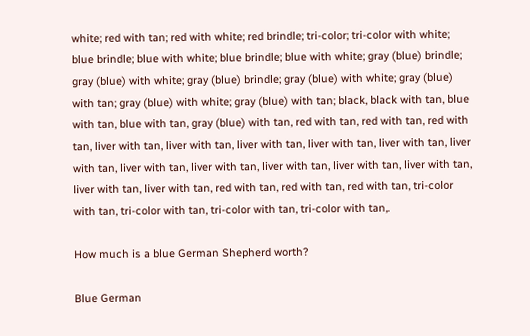white; red with tan; red with white; red brindle; tri-color; tri-color with white; blue brindle; blue with white; blue brindle; blue with white; gray (blue) brindle; gray (blue) with white; gray (blue) brindle; gray (blue) with white; gray (blue) with tan; gray (blue) with white; gray (blue) with tan; black, black with tan, blue with tan, blue with tan, gray (blue) with tan, red with tan, red with tan, red with tan, liver with tan, liver with tan, liver with tan, liver with tan, liver with tan, liver with tan, liver with tan, liver with tan, liver with tan, liver with tan, liver with tan, liver with tan, liver with tan, red with tan, red with tan, red with tan, tri-color with tan, tri-color with tan, tri-color with tan, tri-color with tan,.

How much is a blue German Shepherd worth?

Blue German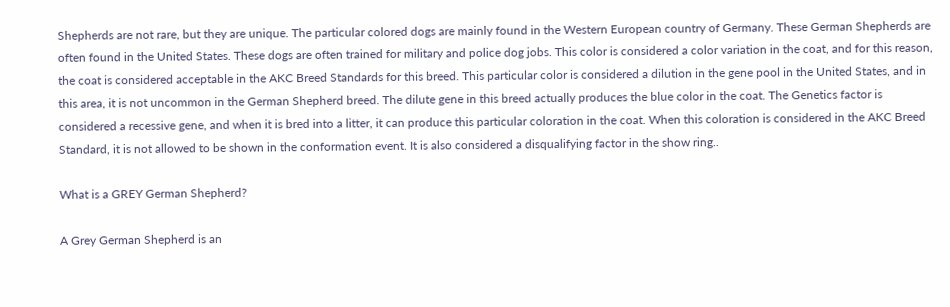Shepherds are not rare, but they are unique. The particular colored dogs are mainly found in the Western European country of Germany. These German Shepherds are often found in the United States. These dogs are often trained for military and police dog jobs. This color is considered a color variation in the coat, and for this reason, the coat is considered acceptable in the AKC Breed Standards for this breed. This particular color is considered a dilution in the gene pool in the United States, and in this area, it is not uncommon in the German Shepherd breed. The dilute gene in this breed actually produces the blue color in the coat. The Genetics factor is considered a recessive gene, and when it is bred into a litter, it can produce this particular coloration in the coat. When this coloration is considered in the AKC Breed Standard, it is not allowed to be shown in the conformation event. It is also considered a disqualifying factor in the show ring..

What is a GREY German Shepherd?

A Grey German Shepherd is an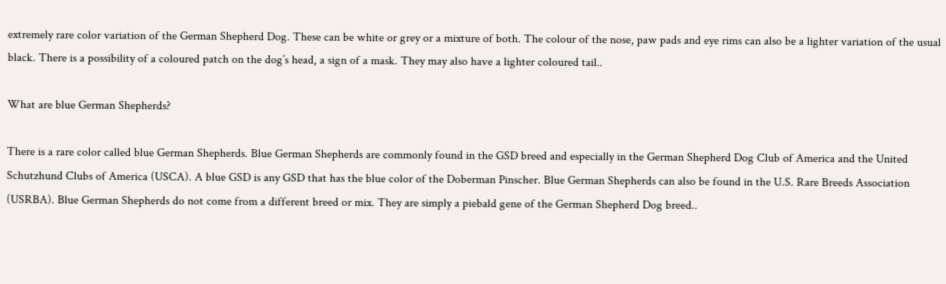extremely rare color variation of the German Shepherd Dog. These can be white or grey or a mixture of both. The colour of the nose, paw pads and eye rims can also be a lighter variation of the usual black. There is a possibility of a coloured patch on the dog’s head, a sign of a mask. They may also have a lighter coloured tail..

What are blue German Shepherds?

There is a rare color called blue German Shepherds. Blue German Shepherds are commonly found in the GSD breed and especially in the German Shepherd Dog Club of America and the United Schutzhund Clubs of America (USCA). A blue GSD is any GSD that has the blue color of the Doberman Pinscher. Blue German Shepherds can also be found in the U.S. Rare Breeds Association (USRBA). Blue German Shepherds do not come from a different breed or mix. They are simply a piebald gene of the German Shepherd Dog breed..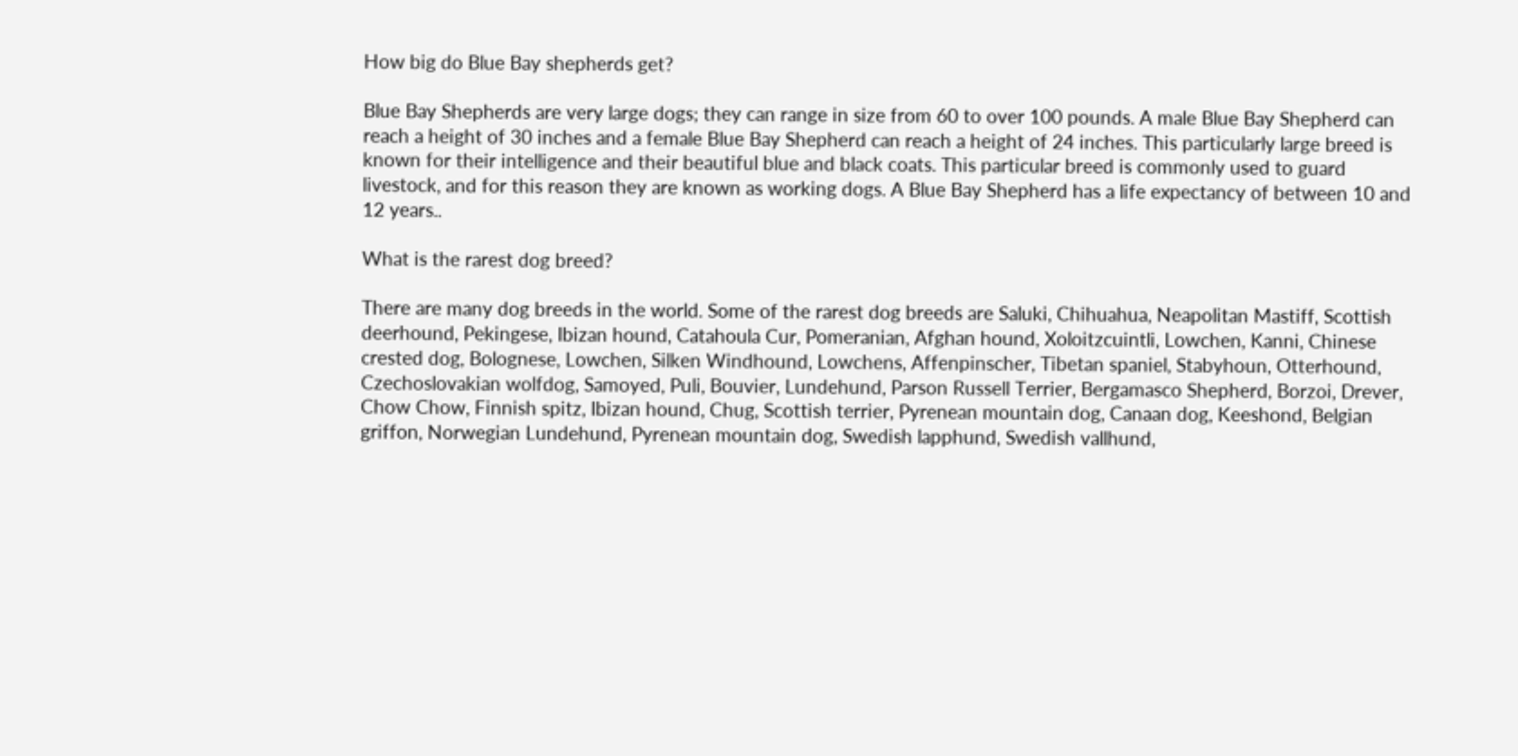How big do Blue Bay shepherds get?

Blue Bay Shepherds are very large dogs; they can range in size from 60 to over 100 pounds. A male Blue Bay Shepherd can reach a height of 30 inches and a female Blue Bay Shepherd can reach a height of 24 inches. This particularly large breed is known for their intelligence and their beautiful blue and black coats. This particular breed is commonly used to guard livestock, and for this reason they are known as working dogs. A Blue Bay Shepherd has a life expectancy of between 10 and 12 years..

What is the rarest dog breed?

There are many dog breeds in the world. Some of the rarest dog breeds are Saluki, Chihuahua, Neapolitan Mastiff, Scottish deerhound, Pekingese, Ibizan hound, Catahoula Cur, Pomeranian, Afghan hound, Xoloitzcuintli, Lowchen, Kanni, Chinese crested dog, Bolognese, Lowchen, Silken Windhound, Lowchens, Affenpinscher, Tibetan spaniel, Stabyhoun, Otterhound, Czechoslovakian wolfdog, Samoyed, Puli, Bouvier, Lundehund, Parson Russell Terrier, Bergamasco Shepherd, Borzoi, Drever, Chow Chow, Finnish spitz, Ibizan hound, Chug, Scottish terrier, Pyrenean mountain dog, Canaan dog, Keeshond, Belgian griffon, Norwegian Lundehund, Pyrenean mountain dog, Swedish lapphund, Swedish vallhund,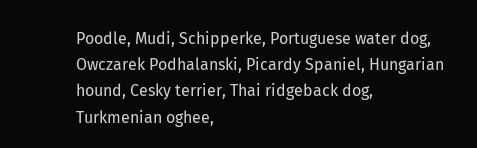Poodle, Mudi, Schipperke, Portuguese water dog, Owczarek Podhalanski, Picardy Spaniel, Hungarian hound, Cesky terrier, Thai ridgeback dog, Turkmenian oghee,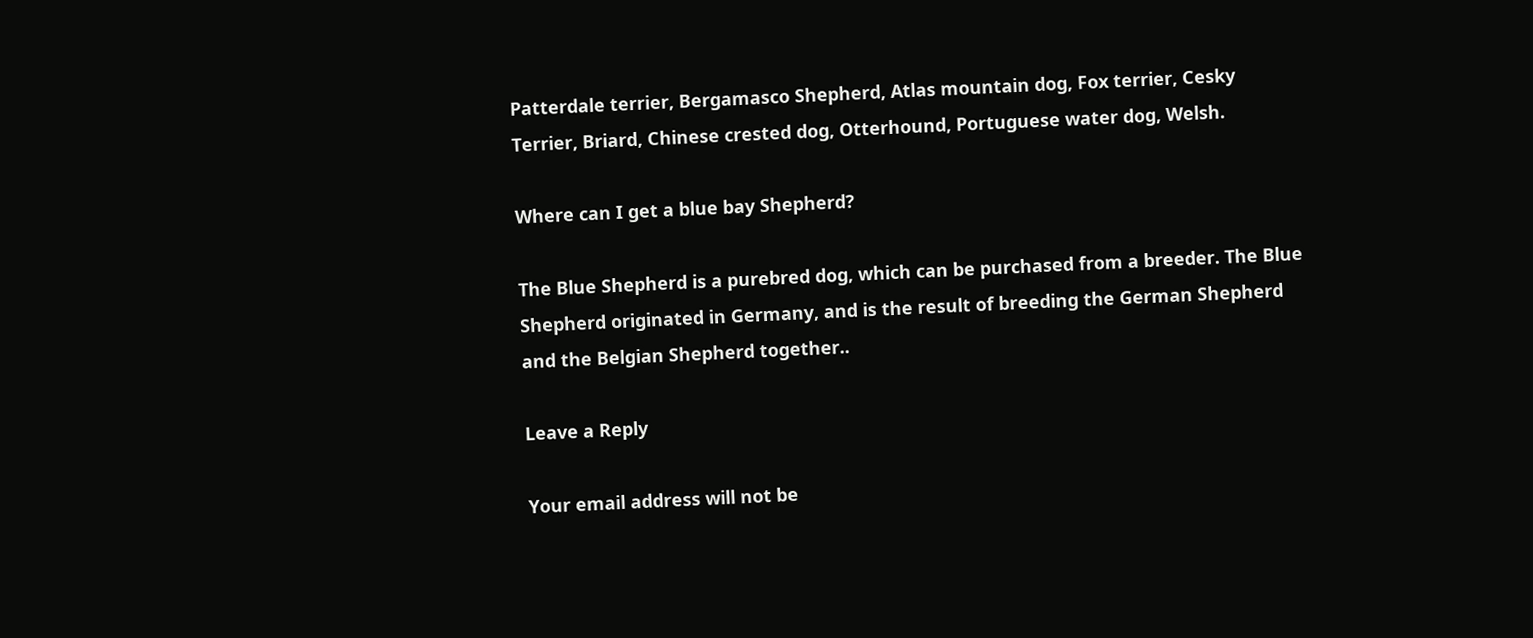Patterdale terrier, Bergamasco Shepherd, Atlas mountain dog, Fox terrier, Cesky Terrier, Briard, Chinese crested dog, Otterhound, Portuguese water dog, Welsh.

Where can I get a blue bay Shepherd?

The Blue Shepherd is a purebred dog, which can be purchased from a breeder. The Blue Shepherd originated in Germany, and is the result of breeding the German Shepherd and the Belgian Shepherd together..

Leave a Reply

Your email address will not be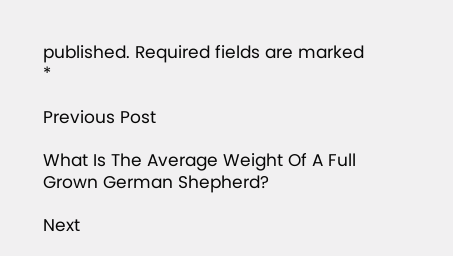published. Required fields are marked *

Previous Post

What Is The Average Weight Of A Full Grown German Shepherd?

Next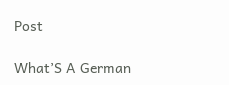Post

What’S A German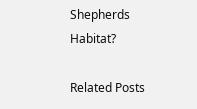Shepherds Habitat?

Related Posts